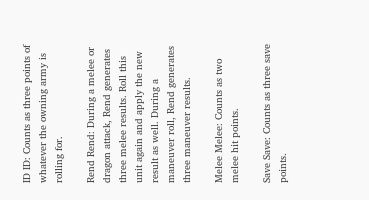ID ID: Counts as three points of whatever the owning army is rolling for.

Rend Rend: During a melee or dragon attack, Rend generates three melee results. Roll this unit again and apply the new result as well. During a maneuver roll, Rend generates three maneuver results.

Melee Melee: Counts as two melee hit points.

Save Save: Counts as three save points.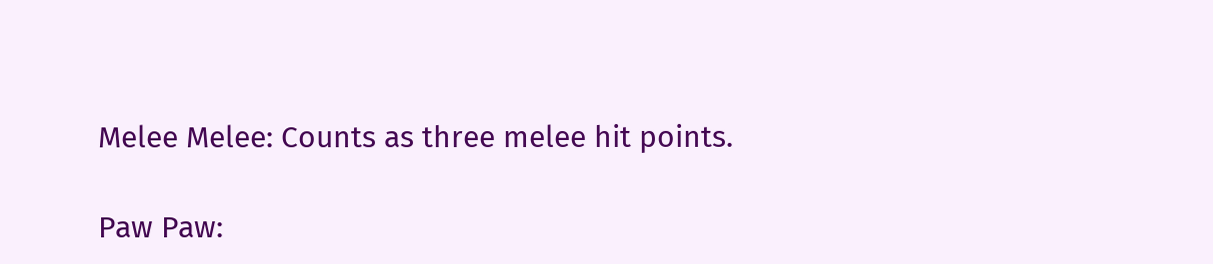Melee Melee: Counts as three melee hit points.

Paw Paw: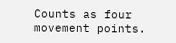Counts as four movement points.